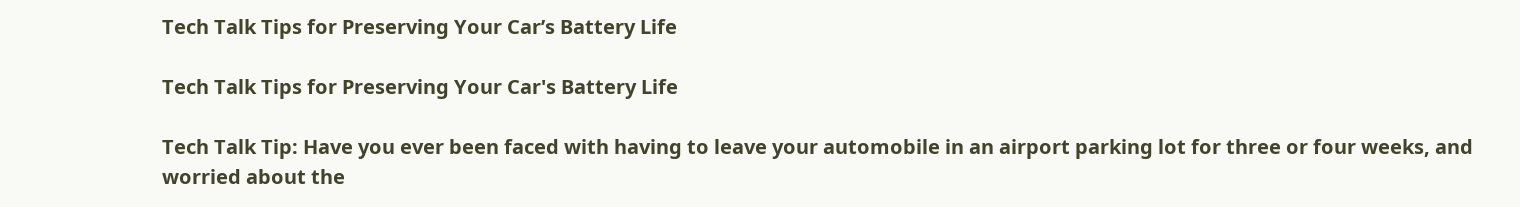Tech Talk Tips for Preserving Your Car’s Battery Life

Tech Talk Tips for Preserving Your Car's Battery Life

Tech Talk Tip: Have you ever been faced with having to leave your automobile in an airport parking lot for three or four weeks, and worried about the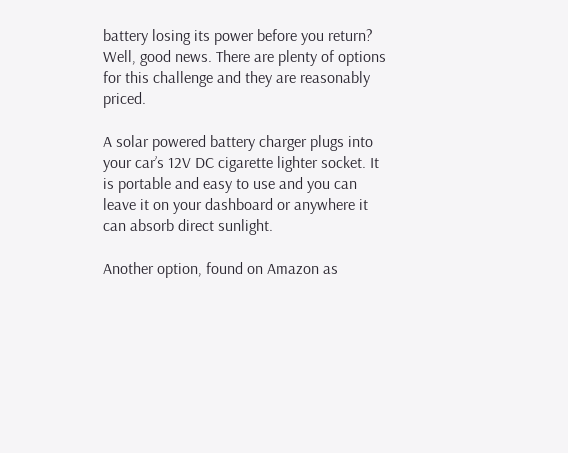battery losing its power before you return? Well, good news. There are plenty of options for this challenge and they are reasonably priced.

A solar powered battery charger plugs into your car’s 12V DC cigarette lighter socket. It is portable and easy to use and you can leave it on your dashboard or anywhere it can absorb direct sunlight.

Another option, found on Amazon as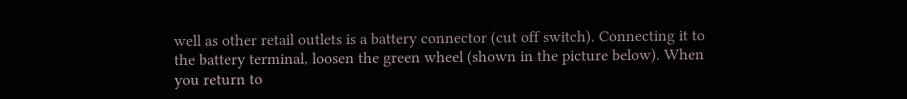well as other retail outlets is a battery connector (cut off switch). Connecting it to the battery terminal, loosen the green wheel (shown in the picture below). When you return to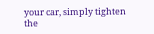your car, simply tighten the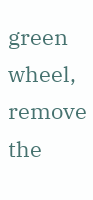green wheel, remove the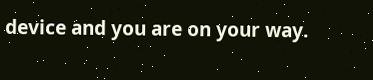device and you are on your way.